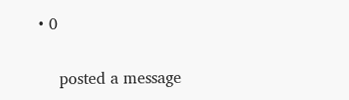• 0

    posted a message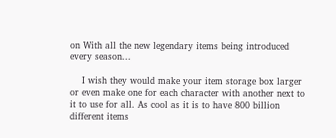on With all the new legendary items being introduced every season...

    I wish they would make your item storage box larger or even make one for each character with another next to it to use for all. As cool as it is to have 800 billion different items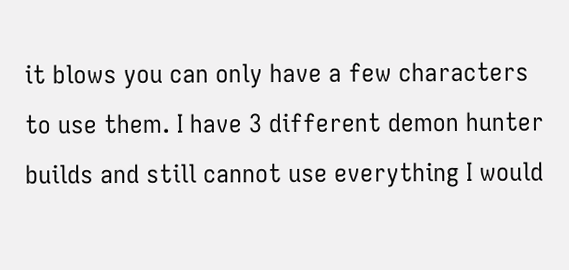it blows you can only have a few characters to use them. I have 3 different demon hunter builds and still cannot use everything I would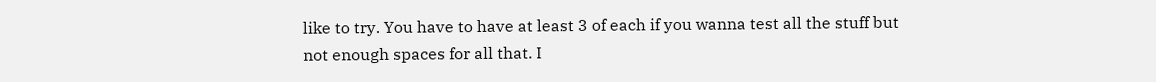like to try. You have to have at least 3 of each if you wanna test all the stuff but not enough spaces for all that. I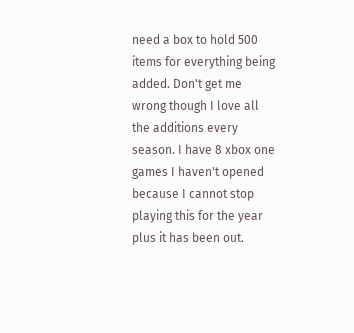need a box to hold 500 items for everything being added. Don't get me wrong though I love all the additions every season. I have 8 xbox one games I haven't opened because I cannot stop playing this for the year plus it has been out.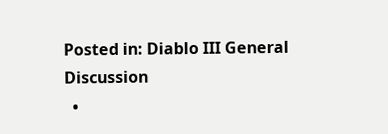Posted in: Diablo III General Discussion
  •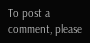To post a comment, please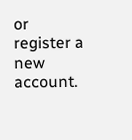or register a new account.